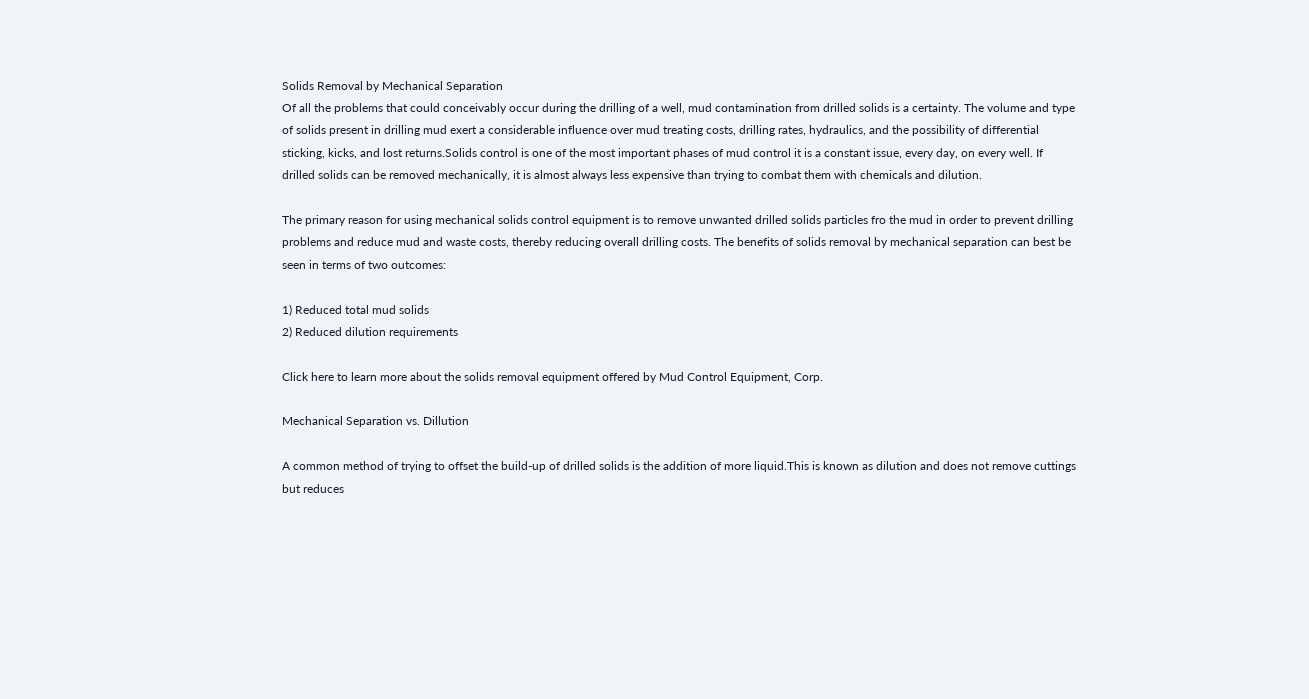Solids Removal by Mechanical Separation
Of all the problems that could conceivably occur during the drilling of a well, mud contamination from drilled solids is a certainty. The volume and type of solids present in drilling mud exert a considerable influence over mud treating costs, drilling rates, hydraulics, and the possibility of differential sticking, kicks, and lost returns.Solids control is one of the most important phases of mud control it is a constant issue, every day, on every well. If drilled solids can be removed mechanically, it is almost always less expensive than trying to combat them with chemicals and dilution.

The primary reason for using mechanical solids control equipment is to remove unwanted drilled solids particles fro the mud in order to prevent drilling problems and reduce mud and waste costs, thereby reducing overall drilling costs. The benefits of solids removal by mechanical separation can best be seen in terms of two outcomes:

1) Reduced total mud solids
2) Reduced dilution requirements

Click here to learn more about the solids removal equipment offered by Mud Control Equipment, Corp.

Mechanical Separation vs. Dillution

A common method of trying to offset the build-up of drilled solids is the addition of more liquid.This is known as dilution and does not remove cuttings but reduces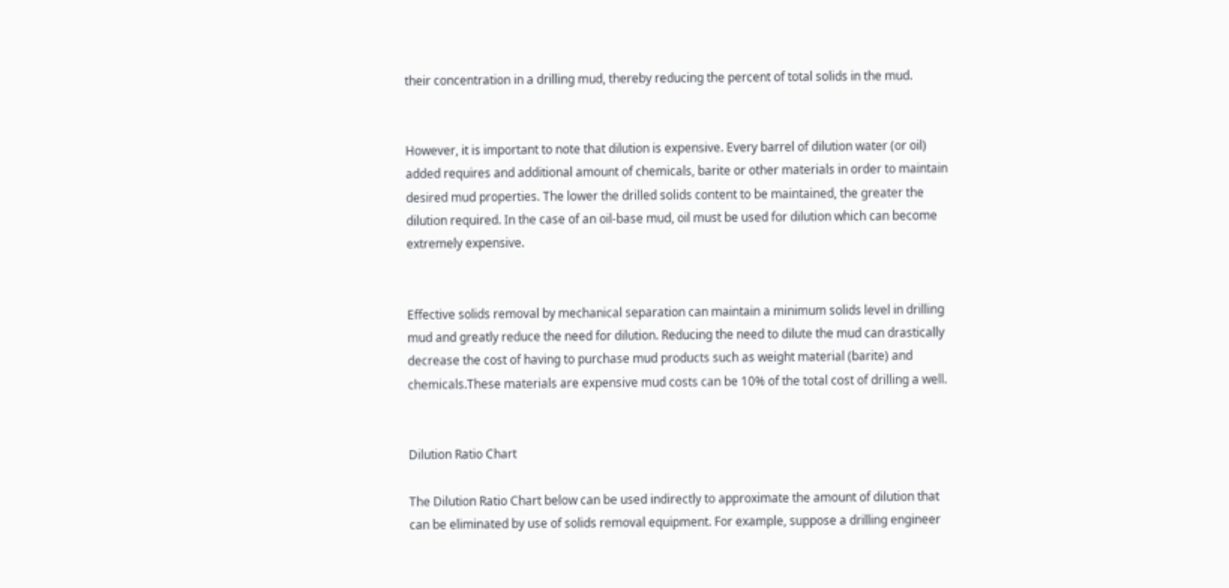their concentration in a drilling mud, thereby reducing the percent of total solids in the mud.


However, it is important to note that dilution is expensive. Every barrel of dilution water (or oil) added requires and additional amount of chemicals, barite or other materials in order to maintain desired mud properties. The lower the drilled solids content to be maintained, the greater the dilution required. In the case of an oil-base mud, oil must be used for dilution which can become extremely expensive.


Effective solids removal by mechanical separation can maintain a minimum solids level in drilling mud and greatly reduce the need for dilution. Reducing the need to dilute the mud can drastically decrease the cost of having to purchase mud products such as weight material (barite) and chemicals.These materials are expensive mud costs can be 10% of the total cost of drilling a well.


Dilution Ratio Chart

The Dilution Ratio Chart below can be used indirectly to approximate the amount of dilution that can be eliminated by use of solids removal equipment. For example, suppose a drilling engineer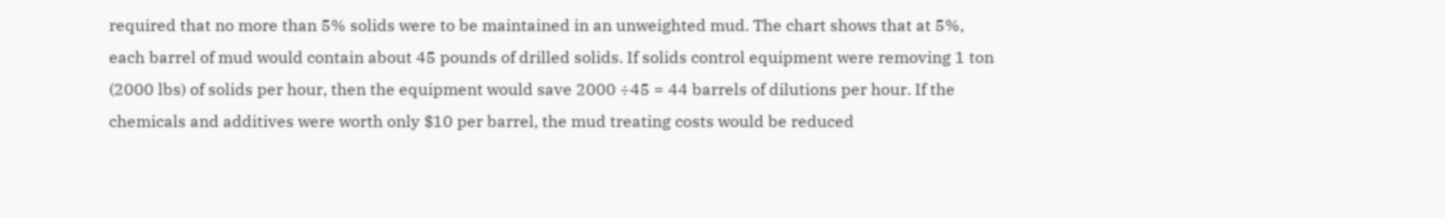required that no more than 5% solids were to be maintained in an unweighted mud. The chart shows that at 5%, each barrel of mud would contain about 45 pounds of drilled solids. If solids control equipment were removing 1 ton (2000 lbs) of solids per hour, then the equipment would save 2000 ÷45 = 44 barrels of dilutions per hour. If the chemicals and additives were worth only $10 per barrel, the mud treating costs would be reduced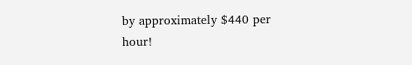by approximately $440 per hour!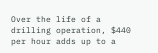Over the life of a drilling operation, $440 per hour adds up to a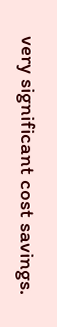very significant cost savings.